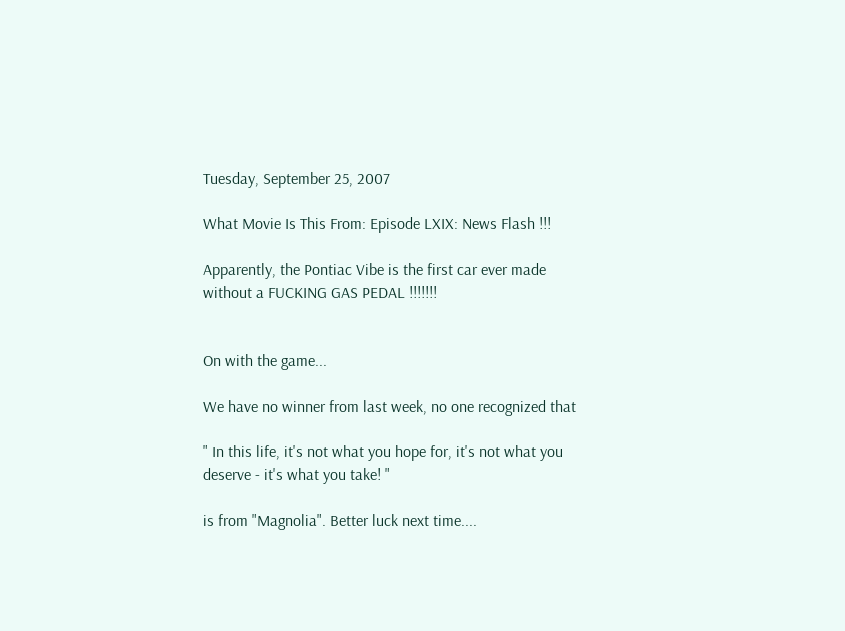Tuesday, September 25, 2007

What Movie Is This From: Episode LXIX: News Flash !!!

Apparently, the Pontiac Vibe is the first car ever made without a FUCKING GAS PEDAL !!!!!!!


On with the game...

We have no winner from last week, no one recognized that

" In this life, it's not what you hope for, it's not what you deserve - it's what you take! "

is from "Magnolia". Better luck next time....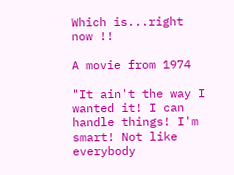Which is...right now !!

A movie from 1974

"It ain't the way I wanted it! I can handle things! I'm smart! Not like everybody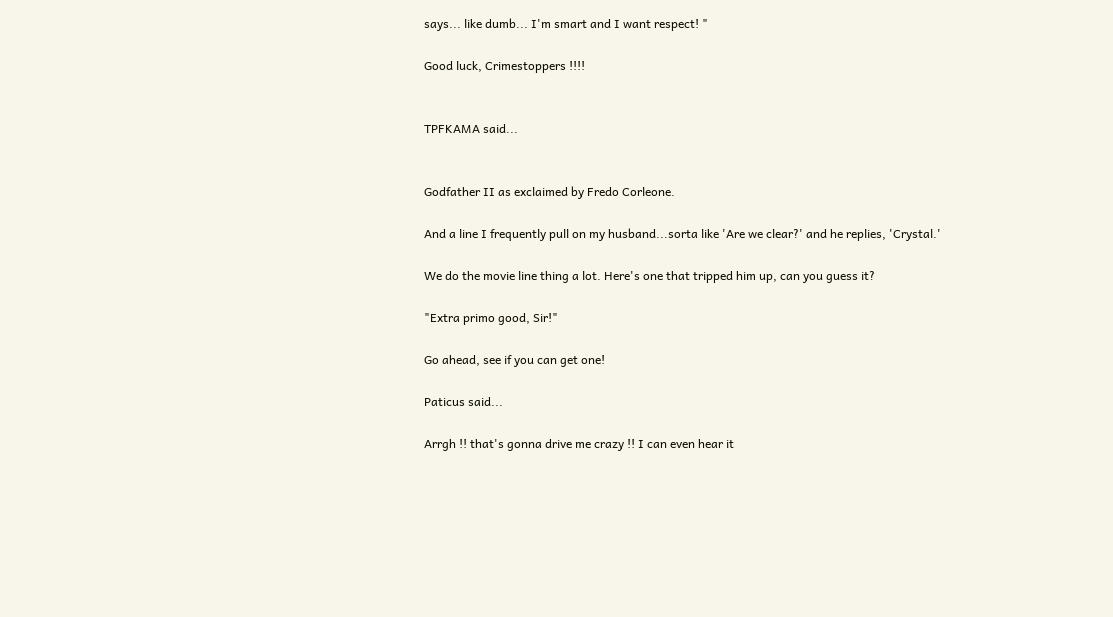says... like dumb... I'm smart and I want respect! "

Good luck, Crimestoppers !!!!


TPFKAMA said...


Godfather II as exclaimed by Fredo Corleone.

And a line I frequently pull on my husband...sorta like 'Are we clear?' and he replies, 'Crystal.'

We do the movie line thing a lot. Here's one that tripped him up, can you guess it?

"Extra primo good, Sir!"

Go ahead, see if you can get one!

Paticus said...

Arrgh !! that's gonna drive me crazy !! I can even hear it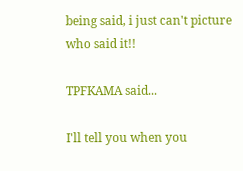being said, i just can't picture who said it!!

TPFKAMA said...

I'll tell you when you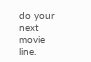do your next movie line.